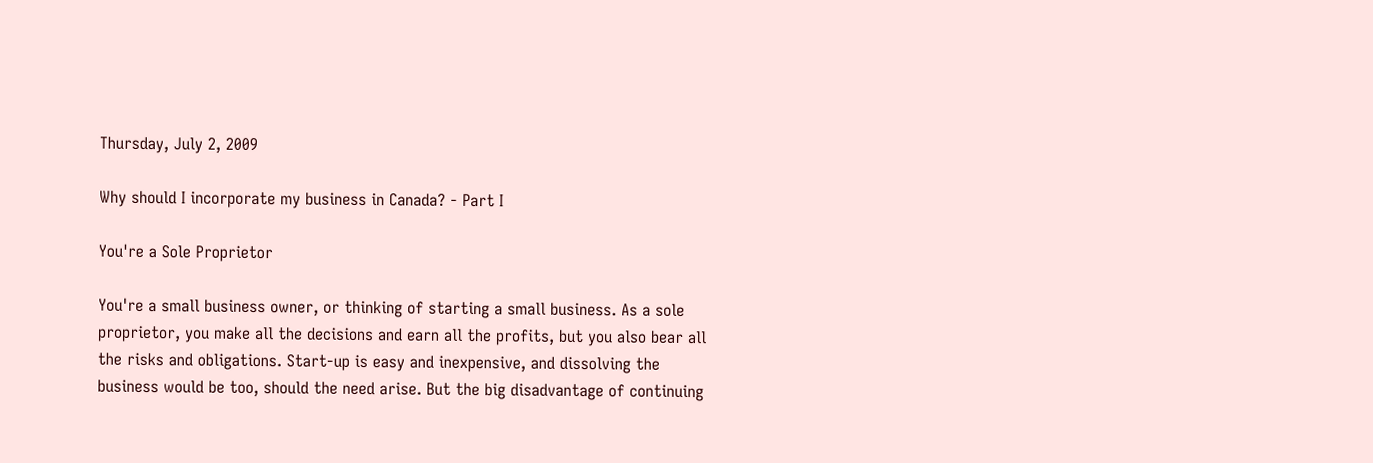Thursday, July 2, 2009

Why should I incorporate my business in Canada? - Part I

You're a Sole Proprietor

You're a small business owner, or thinking of starting a small business. As a sole proprietor, you make all the decisions and earn all the profits, but you also bear all the risks and obligations. Start-up is easy and inexpensive, and dissolving the business would be too, should the need arise. But the big disadvantage of continuing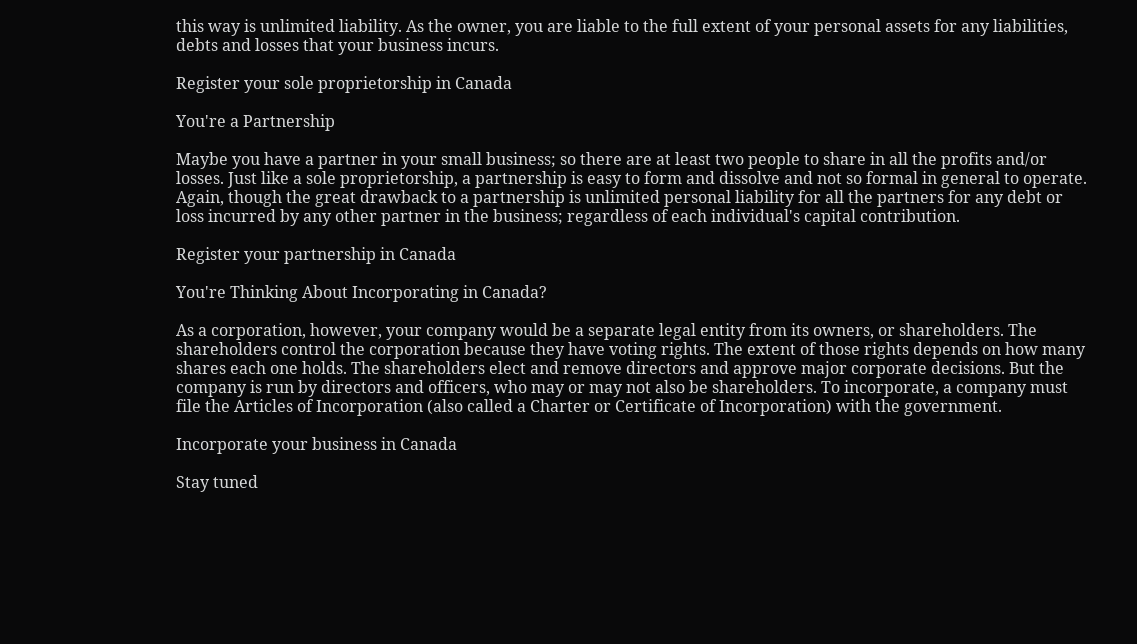this way is unlimited liability. As the owner, you are liable to the full extent of your personal assets for any liabilities, debts and losses that your business incurs.

Register your sole proprietorship in Canada

You're a Partnership

Maybe you have a partner in your small business; so there are at least two people to share in all the profits and/or losses. Just like a sole proprietorship, a partnership is easy to form and dissolve and not so formal in general to operate. Again, though the great drawback to a partnership is unlimited personal liability for all the partners for any debt or loss incurred by any other partner in the business; regardless of each individual's capital contribution.

Register your partnership in Canada

You're Thinking About Incorporating in Canada?

As a corporation, however, your company would be a separate legal entity from its owners, or shareholders. The shareholders control the corporation because they have voting rights. The extent of those rights depends on how many shares each one holds. The shareholders elect and remove directors and approve major corporate decisions. But the company is run by directors and officers, who may or may not also be shareholders. To incorporate, a company must file the Articles of Incorporation (also called a Charter or Certificate of Incorporation) with the government.

Incorporate your business in Canada

Stay tuned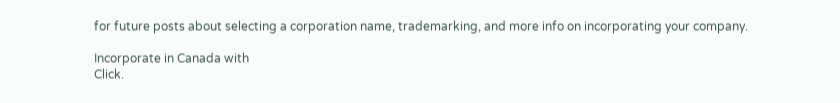for future posts about selecting a corporation name, trademarking, and more info on incorporating your company.

Incorporate in Canada with
Click.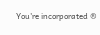You're incorporated ®